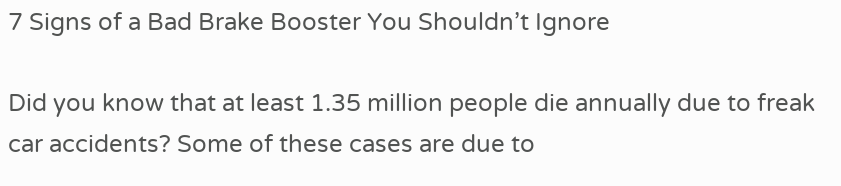7 Signs of a Bad Brake Booster You Shouldn’t Ignore

Did you know that at least 1.35 million people die annually due to freak car accidents? Some of these cases are due to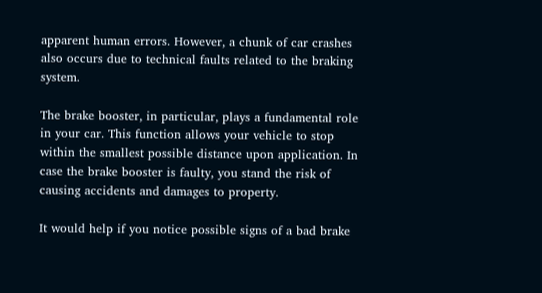apparent human errors. However, a chunk of car crashes also occurs due to technical faults related to the braking system.

The brake booster, in particular, plays a fundamental role in your car. This function allows your vehicle to stop within the smallest possible distance upon application. In case the brake booster is faulty, you stand the risk of causing accidents and damages to property.

It would help if you notice possible signs of a bad brake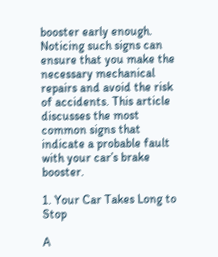booster early enough. Noticing such signs can ensure that you make the necessary mechanical repairs and avoid the risk of accidents. This article discusses the most common signs that indicate a probable fault with your car’s brake booster.

1. Your Car Takes Long to Stop

A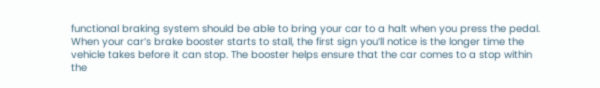functional braking system should be able to bring your car to a halt when you press the pedal. When your car’s brake booster starts to stall, the first sign you’ll notice is the longer time the vehicle takes before it can stop. The booster helps ensure that the car comes to a stop within the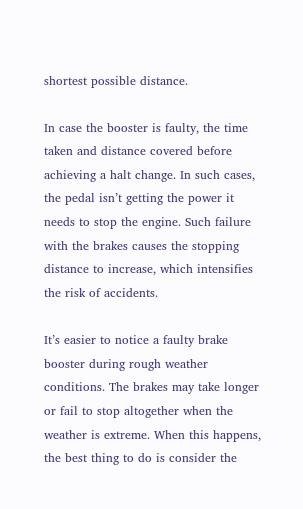shortest possible distance.

In case the booster is faulty, the time taken and distance covered before achieving a halt change. In such cases, the pedal isn’t getting the power it needs to stop the engine. Such failure with the brakes causes the stopping distance to increase, which intensifies the risk of accidents.

It’s easier to notice a faulty brake booster during rough weather conditions. The brakes may take longer or fail to stop altogether when the weather is extreme. When this happens, the best thing to do is consider the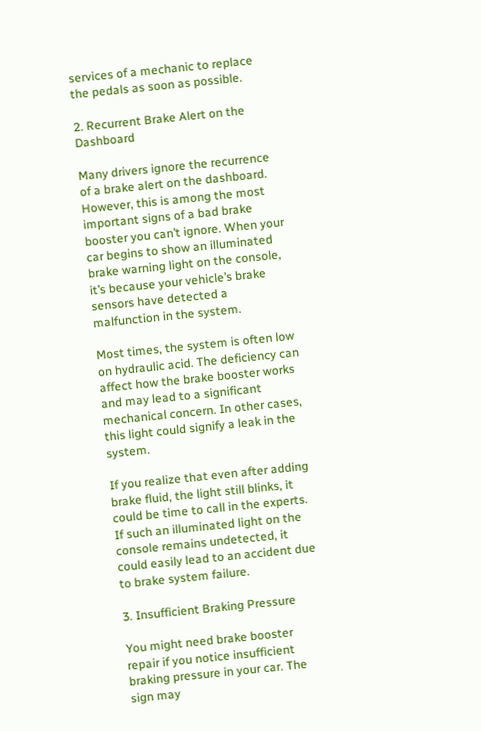services of a mechanic to replace the pedals as soon as possible.

2. Recurrent Brake Alert on the Dashboard

Many drivers ignore the recurrence of a brake alert on the dashboard. However, this is among the most important signs of a bad brake booster you can’t ignore. When your car begins to show an illuminated brake warning light on the console, it’s because your vehicle’s brake sensors have detected a malfunction in the system.

Most times, the system is often low on hydraulic acid. The deficiency can affect how the brake booster works and may lead to a significant mechanical concern. In other cases, this light could signify a leak in the system.

If you realize that even after adding brake fluid, the light still blinks, it could be time to call in the experts. If such an illuminated light on the console remains undetected, it could easily lead to an accident due to brake system failure.

3. Insufficient Braking Pressure

You might need brake booster repair if you notice insufficient braking pressure in your car. The sign may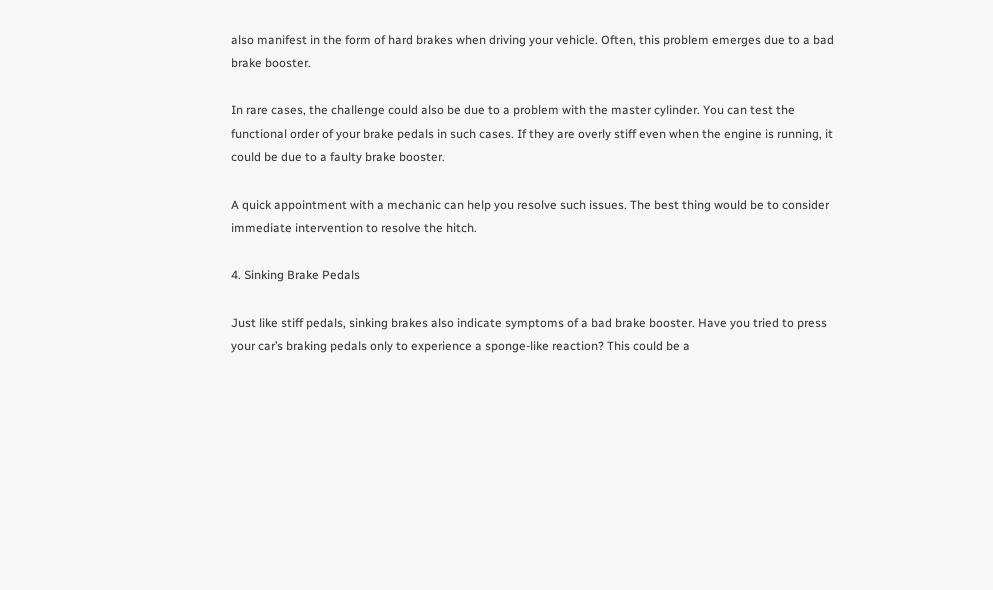also manifest in the form of hard brakes when driving your vehicle. Often, this problem emerges due to a bad brake booster.

In rare cases, the challenge could also be due to a problem with the master cylinder. You can test the functional order of your brake pedals in such cases. If they are overly stiff even when the engine is running, it could be due to a faulty brake booster.

A quick appointment with a mechanic can help you resolve such issues. The best thing would be to consider immediate intervention to resolve the hitch.

4. Sinking Brake Pedals

Just like stiff pedals, sinking brakes also indicate symptoms of a bad brake booster. Have you tried to press your car’s braking pedals only to experience a sponge-like reaction? This could be a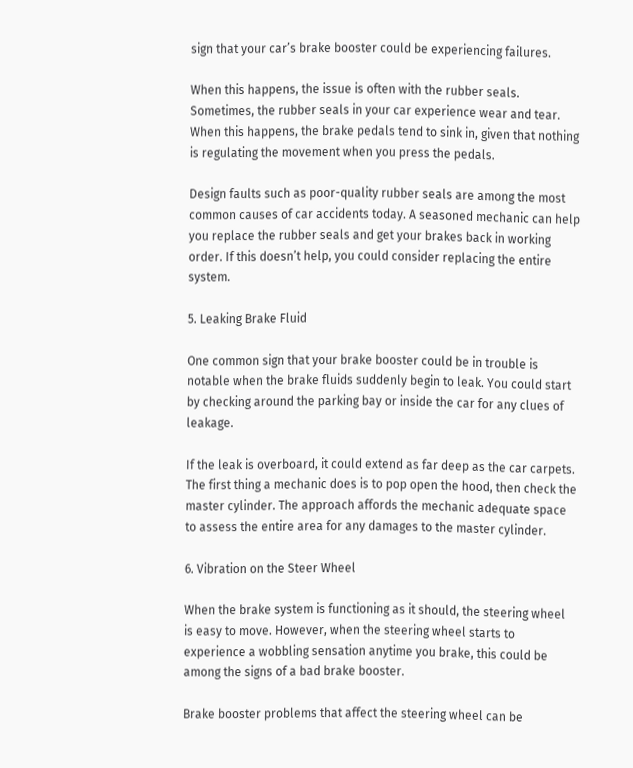sign that your car’s brake booster could be experiencing failures.

When this happens, the issue is often with the rubber seals. Sometimes, the rubber seals in your car experience wear and tear. When this happens, the brake pedals tend to sink in, given that nothing is regulating the movement when you press the pedals.

Design faults such as poor-quality rubber seals are among the most common causes of car accidents today. A seasoned mechanic can help you replace the rubber seals and get your brakes back in working order. If this doesn’t help, you could consider replacing the entire system.

5. Leaking Brake Fluid

One common sign that your brake booster could be in trouble is notable when the brake fluids suddenly begin to leak. You could start by checking around the parking bay or inside the car for any clues of leakage.

If the leak is overboard, it could extend as far deep as the car carpets. The first thing a mechanic does is to pop open the hood, then check the master cylinder. The approach affords the mechanic adequate space to assess the entire area for any damages to the master cylinder.

6. Vibration on the Steer Wheel

When the brake system is functioning as it should, the steering wheel is easy to move. However, when the steering wheel starts to experience a wobbling sensation anytime you brake, this could be among the signs of a bad brake booster.

Brake booster problems that affect the steering wheel can be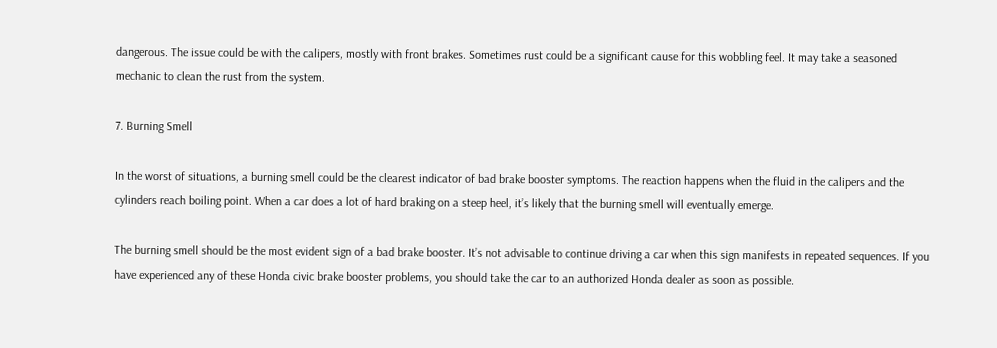dangerous. The issue could be with the calipers, mostly with front brakes. Sometimes rust could be a significant cause for this wobbling feel. It may take a seasoned mechanic to clean the rust from the system.

7. Burning Smell

In the worst of situations, a burning smell could be the clearest indicator of bad brake booster symptoms. The reaction happens when the fluid in the calipers and the cylinders reach boiling point. When a car does a lot of hard braking on a steep heel, it’s likely that the burning smell will eventually emerge.

The burning smell should be the most evident sign of a bad brake booster. It’s not advisable to continue driving a car when this sign manifests in repeated sequences. If you have experienced any of these Honda civic brake booster problems, you should take the car to an authorized Honda dealer as soon as possible.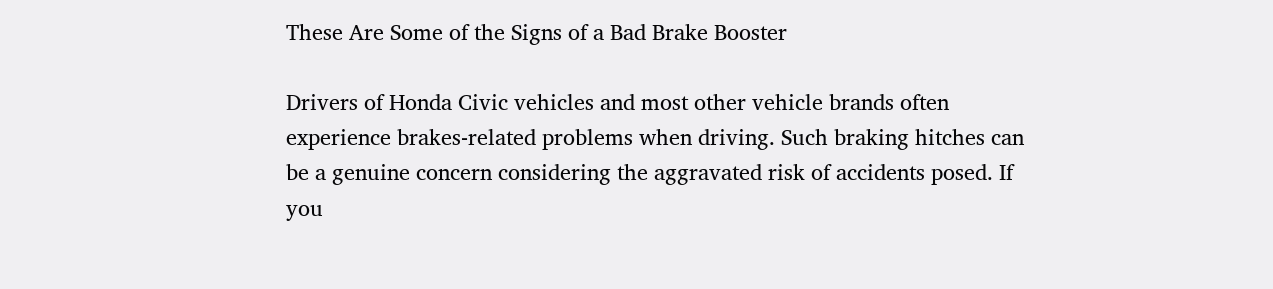These Are Some of the Signs of a Bad Brake Booster

Drivers of Honda Civic vehicles and most other vehicle brands often experience brakes-related problems when driving. Such braking hitches can be a genuine concern considering the aggravated risk of accidents posed. If you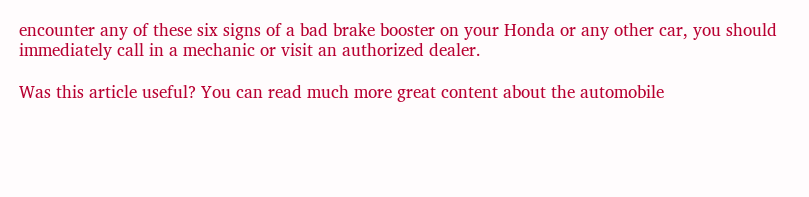encounter any of these six signs of a bad brake booster on your Honda or any other car, you should immediately call in a mechanic or visit an authorized dealer.

Was this article useful? You can read much more great content about the automobile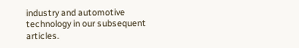industry and automotive technology in our subsequent articles.